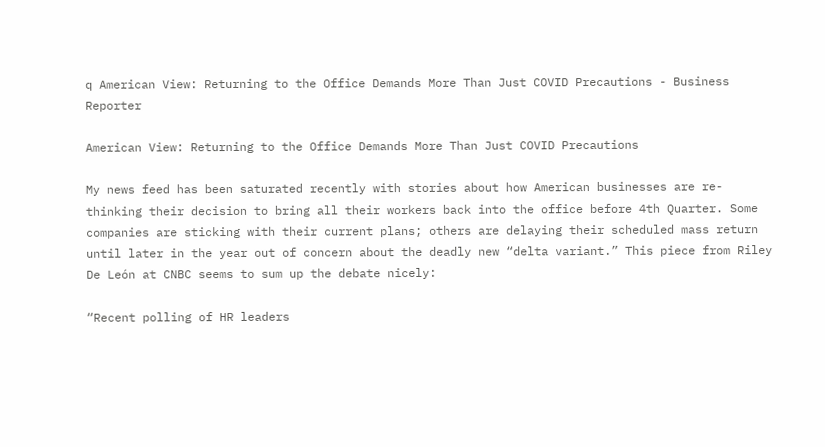q American View: Returning to the Office Demands More Than Just COVID Precautions - Business Reporter

American View: Returning to the Office Demands More Than Just COVID Precautions

My news feed has been saturated recently with stories about how American businesses are re-thinking their decision to bring all their workers back into the office before 4th Quarter. Some companies are sticking with their current plans; others are delaying their scheduled mass return until later in the year out of concern about the deadly new “delta variant.” This piece from Riley De León at CNBC seems to sum up the debate nicely:

“Recent polling of HR leaders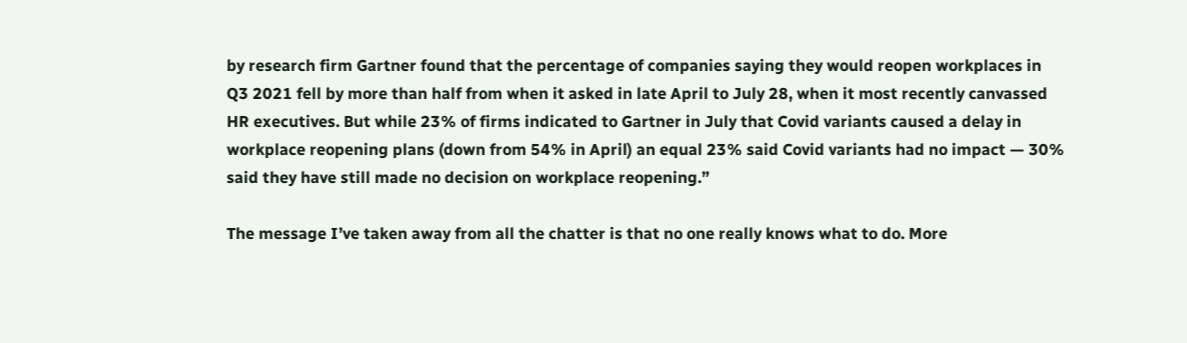by research firm Gartner found that the percentage of companies saying they would reopen workplaces in Q3 2021 fell by more than half from when it asked in late April to July 28, when it most recently canvassed HR executives. But while 23% of firms indicated to Gartner in July that Covid variants caused a delay in workplace reopening plans (down from 54% in April) an equal 23% said Covid variants had no impact — 30% said they have still made no decision on workplace reopening.”

The message I’ve taken away from all the chatter is that no one really knows what to do. More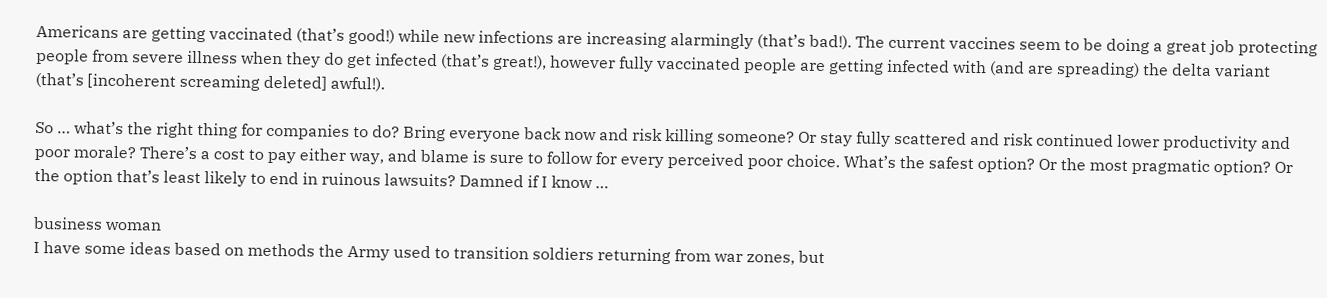Americans are getting vaccinated (that’s good!) while new infections are increasing alarmingly (that’s bad!). The current vaccines seem to be doing a great job protecting people from severe illness when they do get infected (that’s great!), however fully vaccinated people are getting infected with (and are spreading) the delta variant (that’s [incoherent screaming deleted] awful!).

So … what’s the right thing for companies to do? Bring everyone back now and risk killing someone? Or stay fully scattered and risk continued lower productivity and poor morale? There’s a cost to pay either way, and blame is sure to follow for every perceived poor choice. What’s the safest option? Or the most pragmatic option? Or the option that’s least likely to end in ruinous lawsuits? Damned if I know …

business woman
I have some ideas based on methods the Army used to transition soldiers returning from war zones, but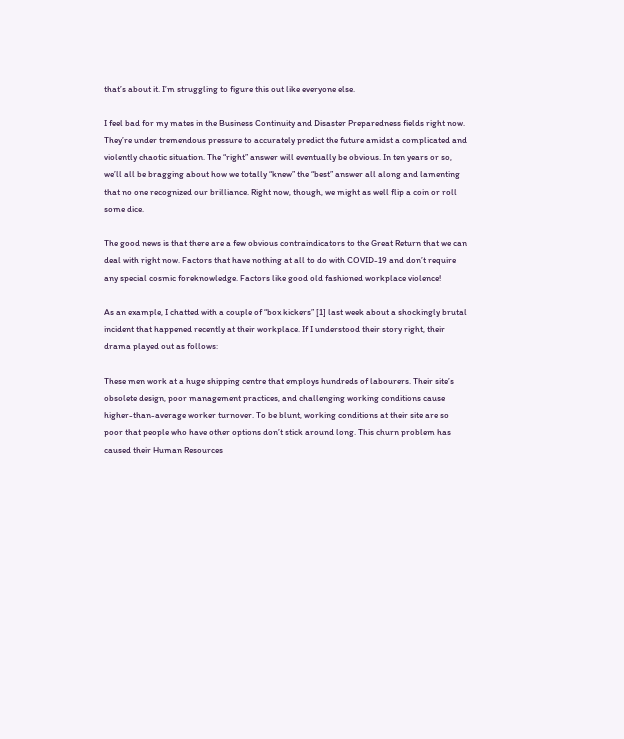that’s about it. I’m struggling to figure this out like everyone else.

I feel bad for my mates in the Business Continuity and Disaster Preparedness fields right now. They’re under tremendous pressure to accurately predict the future amidst a complicated and violently chaotic situation. The “right” answer will eventually be obvious. In ten years or so, we’ll all be bragging about how we totally “knew” the “best” answer all along and lamenting that no one recognized our brilliance. Right now, though, we might as well flip a coin or roll some dice.

The good news is that there are a few obvious contraindicators to the Great Return that we can deal with right now. Factors that have nothing at all to do with COVID-19 and don’t require any special cosmic foreknowledge. Factors like good old fashioned workplace violence!

As an example, I chatted with a couple of “box kickers” [1] last week about a shockingly brutal incident that happened recently at their workplace. If I understood their story right, their drama played out as follows:

These men work at a huge shipping centre that employs hundreds of labourers. Their site’s obsolete design, poor management practices, and challenging working conditions cause higher-than-average worker turnover. To be blunt, working conditions at their site are so poor that people who have other options don’t stick around long. This churn problem has caused their Human Resources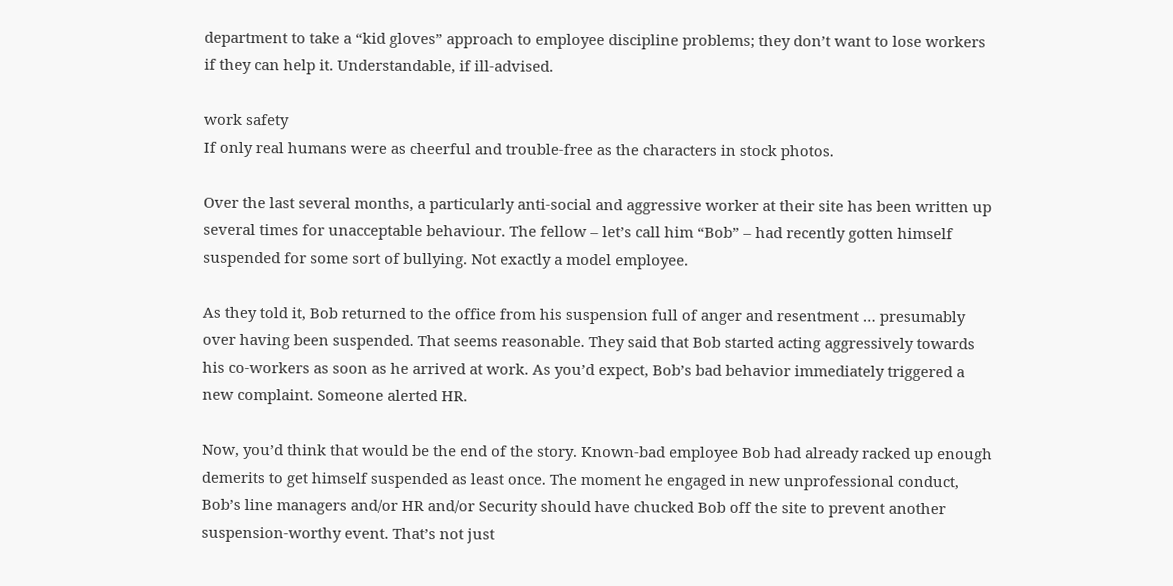department to take a “kid gloves” approach to employee discipline problems; they don’t want to lose workers if they can help it. Understandable, if ill-advised.

work safety
If only real humans were as cheerful and trouble-free as the characters in stock photos.

Over the last several months, a particularly anti-social and aggressive worker at their site has been written up several times for unacceptable behaviour. The fellow – let’s call him “Bob” – had recently gotten himself suspended for some sort of bullying. Not exactly a model employee.

As they told it, Bob returned to the office from his suspension full of anger and resentment … presumably over having been suspended. That seems reasonable. They said that Bob started acting aggressively towards his co-workers as soon as he arrived at work. As you’d expect, Bob’s bad behavior immediately triggered a new complaint. Someone alerted HR.

Now, you’d think that would be the end of the story. Known-bad employee Bob had already racked up enough demerits to get himself suspended as least once. The moment he engaged in new unprofessional conduct, Bob’s line managers and/or HR and/or Security should have chucked Bob off the site to prevent another suspension-worthy event. That’s not just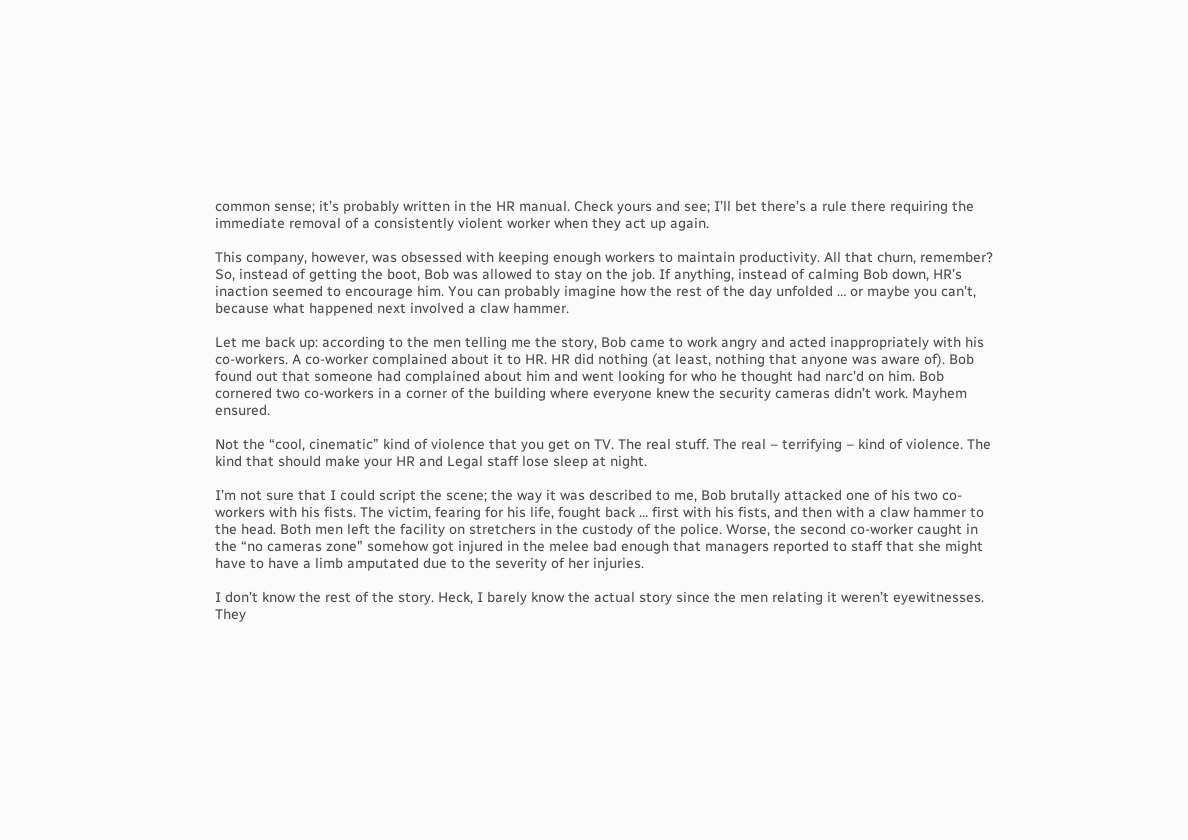common sense; it’s probably written in the HR manual. Check yours and see; I’ll bet there’s a rule there requiring the immediate removal of a consistently violent worker when they act up again.

This company, however, was obsessed with keeping enough workers to maintain productivity. All that churn, remember? So, instead of getting the boot, Bob was allowed to stay on the job. If anything, instead of calming Bob down, HR’s inaction seemed to encourage him. You can probably imagine how the rest of the day unfolded … or maybe you can’t, because what happened next involved a claw hammer.

Let me back up: according to the men telling me the story, Bob came to work angry and acted inappropriately with his co-workers. A co-worker complained about it to HR. HR did nothing (at least, nothing that anyone was aware of). Bob found out that someone had complained about him and went looking for who he thought had narc’d on him. Bob cornered two co-workers in a corner of the building where everyone knew the security cameras didn’t work. Mayhem ensured.

Not the “cool, cinematic” kind of violence that you get on TV. The real stuff. The real – terrifying – kind of violence. The kind that should make your HR and Legal staff lose sleep at night.

I’m not sure that I could script the scene; the way it was described to me, Bob brutally attacked one of his two co-workers with his fists. The victim, fearing for his life, fought back … first with his fists, and then with a claw hammer to the head. Both men left the facility on stretchers in the custody of the police. Worse, the second co-worker caught in the “no cameras zone” somehow got injured in the melee bad enough that managers reported to staff that she might have to have a limb amputated due to the severity of her injuries.

I don’t know the rest of the story. Heck, I barely know the actual story since the men relating it weren’t eyewitnesses. They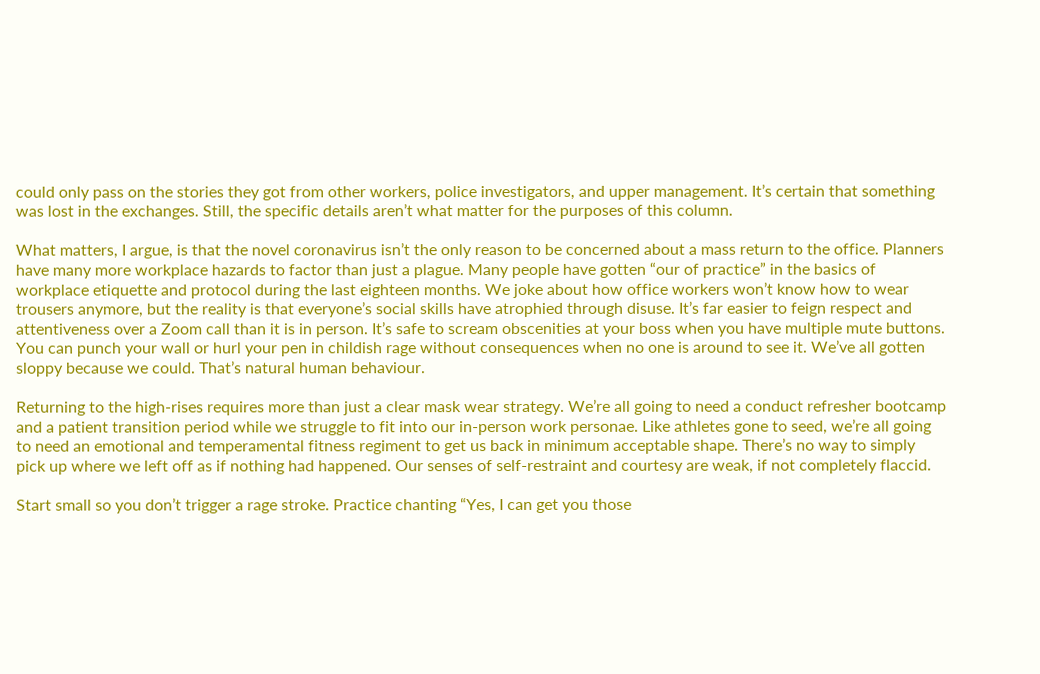could only pass on the stories they got from other workers, police investigators, and upper management. It’s certain that something was lost in the exchanges. Still, the specific details aren’t what matter for the purposes of this column.

What matters, I argue, is that the novel coronavirus isn’t the only reason to be concerned about a mass return to the office. Planners have many more workplace hazards to factor than just a plague. Many people have gotten “our of practice” in the basics of workplace etiquette and protocol during the last eighteen months. We joke about how office workers won’t know how to wear trousers anymore, but the reality is that everyone’s social skills have atrophied through disuse. It’s far easier to feign respect and attentiveness over a Zoom call than it is in person. It’s safe to scream obscenities at your boss when you have multiple mute buttons. You can punch your wall or hurl your pen in childish rage without consequences when no one is around to see it. We’ve all gotten sloppy because we could. That’s natural human behaviour.

Returning to the high-rises requires more than just a clear mask wear strategy. We’re all going to need a conduct refresher bootcamp and a patient transition period while we struggle to fit into our in-person work personae. Like athletes gone to seed, we’re all going to need an emotional and temperamental fitness regiment to get us back in minimum acceptable shape. There’s no way to simply pick up where we left off as if nothing had happened. Our senses of self-restraint and courtesy are weak, if not completely flaccid.

Start small so you don’t trigger a rage stroke. Practice chanting “Yes, I can get you those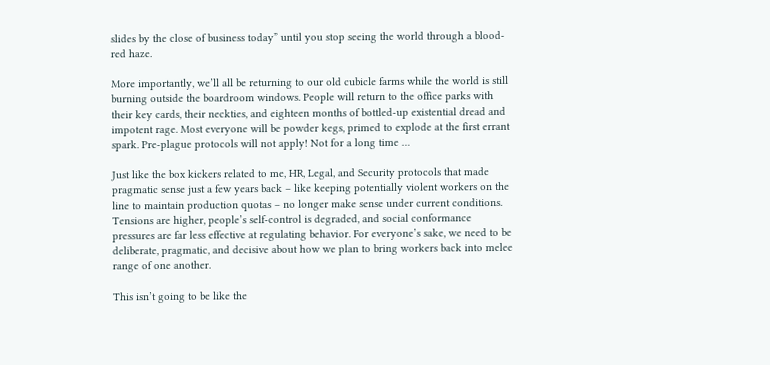slides by the close of business today” until you stop seeing the world through a blood-red haze.

More importantly, we’ll all be returning to our old cubicle farms while the world is still burning outside the boardroom windows. People will return to the office parks with their key cards, their neckties, and eighteen months of bottled-up existential dread and impotent rage. Most everyone will be powder kegs, primed to explode at the first errant spark. Pre-plague protocols will not apply! Not for a long time …

Just like the box kickers related to me, HR, Legal, and Security protocols that made pragmatic sense just a few years back – like keeping potentially violent workers on the line to maintain production quotas – no longer make sense under current conditions. Tensions are higher, people’s self-control is degraded, and social conformance pressures are far less effective at regulating behavior. For everyone’s sake, we need to be deliberate, pragmatic, and decisive about how we plan to bring workers back into melee range of one another.

This isn’t going to be like the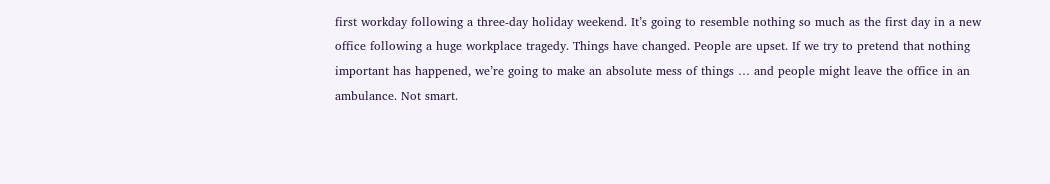first workday following a three-day holiday weekend. It’s going to resemble nothing so much as the first day in a new office following a huge workplace tragedy. Things have changed. People are upset. If we try to pretend that nothing important has happened, we’re going to make an absolute mess of things … and people might leave the office in an ambulance. Not smart.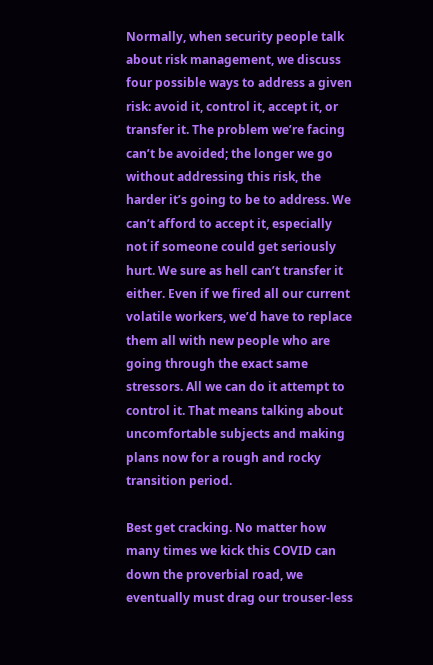Normally, when security people talk about risk management, we discuss four possible ways to address a given risk: avoid it, control it, accept it, or transfer it. The problem we’re facing can’t be avoided; the longer we go without addressing this risk, the harder it’s going to be to address. We can’t afford to accept it, especially not if someone could get seriously hurt. We sure as hell can’t transfer it either. Even if we fired all our current volatile workers, we’d have to replace them all with new people who are going through the exact same stressors. All we can do it attempt to control it. That means talking about uncomfortable subjects and making plans now for a rough and rocky transition period.

Best get cracking. No matter how many times we kick this COVID can down the proverbial road, we eventually must drag our trouser-less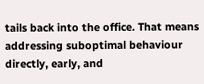tails back into the office. That means addressing suboptimal behaviour directly, early, and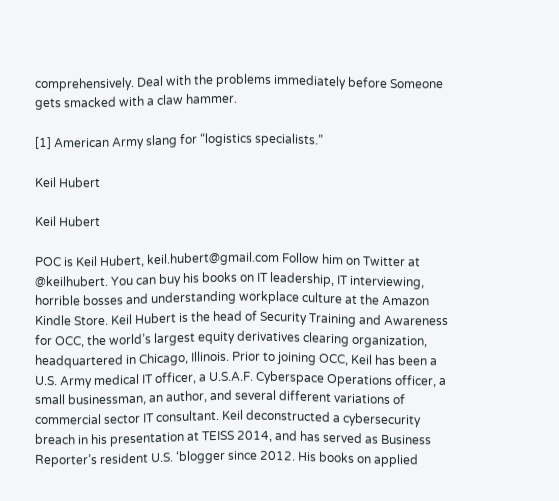comprehensively. Deal with the problems immediately before Someone gets smacked with a claw hammer.

[1] American Army slang for “logistics specialists.”

Keil Hubert

Keil Hubert

POC is Keil Hubert, keil.hubert@gmail.com Follow him on Twitter at @keilhubert. You can buy his books on IT leadership, IT interviewing, horrible bosses and understanding workplace culture at the Amazon Kindle Store. Keil Hubert is the head of Security Training and Awareness for OCC, the world’s largest equity derivatives clearing organization, headquartered in Chicago, Illinois. Prior to joining OCC, Keil has been a U.S. Army medical IT officer, a U.S.A.F. Cyberspace Operations officer, a small businessman, an author, and several different variations of commercial sector IT consultant. Keil deconstructed a cybersecurity breach in his presentation at TEISS 2014, and has served as Business Reporter’s resident U.S. ‘blogger since 2012. His books on applied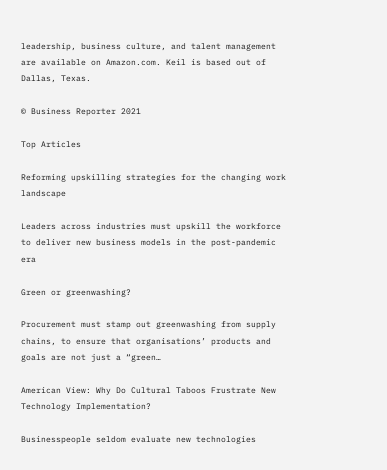leadership, business culture, and talent management are available on Amazon.com. Keil is based out of Dallas, Texas.

© Business Reporter 2021

Top Articles

Reforming upskilling strategies for the changing work landscape

Leaders across industries must upskill the workforce to deliver new business models in the post-pandemic era

Green or greenwashing?

Procurement must stamp out greenwashing from supply chains, to ensure that organisations’ products and goals are not just a “green…

American View: Why Do Cultural Taboos Frustrate New Technology Implementation?

Businesspeople seldom evaluate new technologies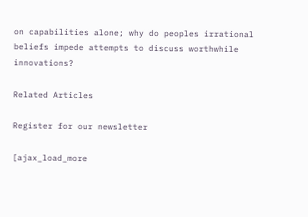on capabilities alone; why do peoples irrational beliefs impede attempts to discuss worthwhile innovations?

Related Articles

Register for our newsletter

[ajax_load_more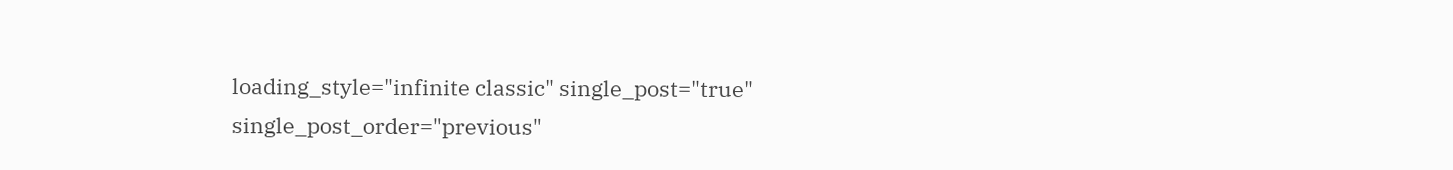loading_style="infinite classic" single_post="true" single_post_order="previous"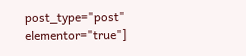post_type="post" elementor="true"]